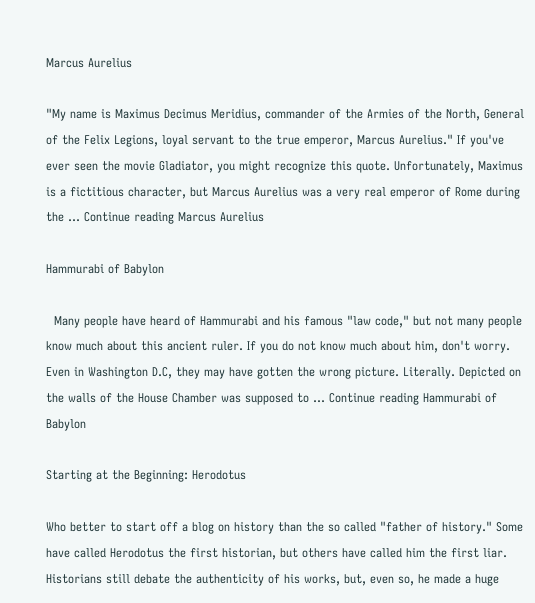Marcus Aurelius

"My name is Maximus Decimus Meridius, commander of the Armies of the North, General of the Felix Legions, loyal servant to the true emperor, Marcus Aurelius." If you've ever seen the movie Gladiator, you might recognize this quote. Unfortunately, Maximus is a fictitious character, but Marcus Aurelius was a very real emperor of Rome during the … Continue reading Marcus Aurelius

Hammurabi of Babylon

  Many people have heard of Hammurabi and his famous "law code," but not many people know much about this ancient ruler. If you do not know much about him, don't worry. Even in Washington D.C, they may have gotten the wrong picture. Literally. Depicted on the walls of the House Chamber was supposed to … Continue reading Hammurabi of Babylon

Starting at the Beginning: Herodotus

Who better to start off a blog on history than the so called "father of history." Some have called Herodotus the first historian, but others have called him the first liar. Historians still debate the authenticity of his works, but, even so, he made a huge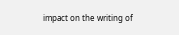impact on the writing of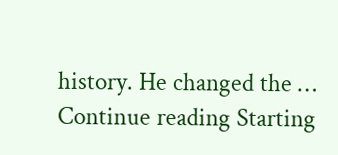history. He changed the … Continue reading Starting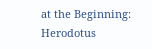at the Beginning: Herodotus